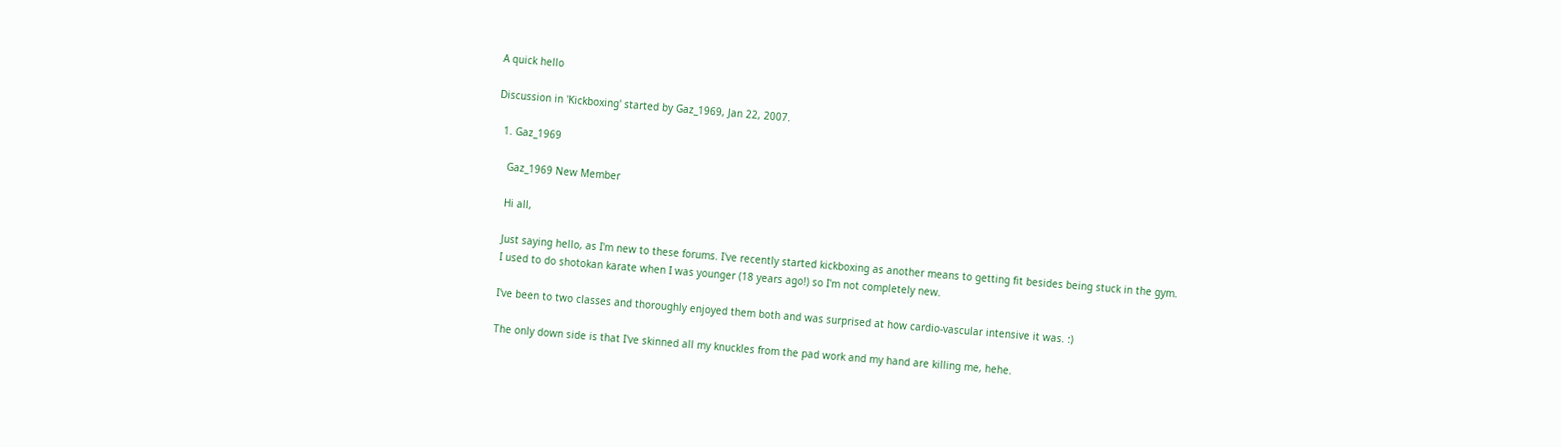A quick hello

Discussion in 'Kickboxing' started by Gaz_1969, Jan 22, 2007.

  1. Gaz_1969

    Gaz_1969 New Member

    Hi all,

    Just saying hello, as I'm new to these forums. I've recently started kickboxing as another means to getting fit besides being stuck in the gym.
    I used to do shotokan karate when I was younger (18 years ago!) so I'm not completely new.

    I've been to two classes and thoroughly enjoyed them both and was surprised at how cardio-vascular intensive it was. :)

    The only down side is that I've skinned all my knuckles from the pad work and my hand are killing me, hehe.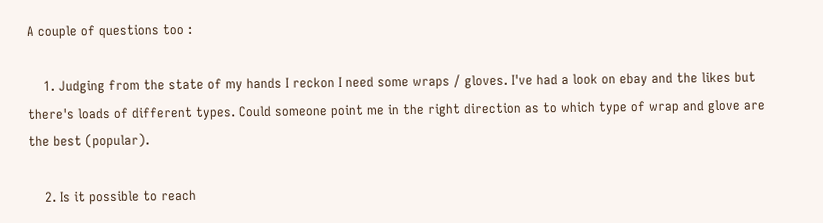A couple of questions too :

    1. Judging from the state of my hands I reckon I need some wraps / gloves. I've had a look on ebay and the likes but there's loads of different types. Could someone point me in the right direction as to which type of wrap and glove are the best (popular).

    2. Is it possible to reach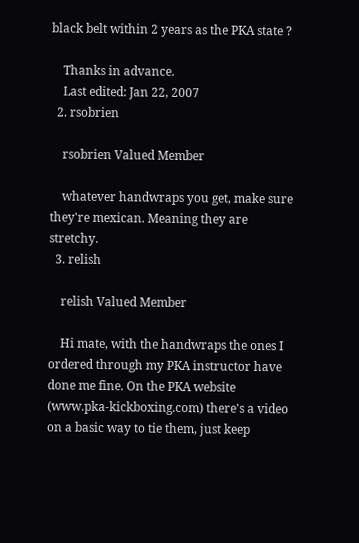black belt within 2 years as the PKA state ?

    Thanks in advance.
    Last edited: Jan 22, 2007
  2. rsobrien

    rsobrien Valued Member

    whatever handwraps you get, make sure they're mexican. Meaning they are stretchy.
  3. relish

    relish Valued Member

    Hi mate, with the handwraps the ones I ordered through my PKA instructor have done me fine. On the PKA website (www.pka-kickboxing.com) there's a video on a basic way to tie them, just keep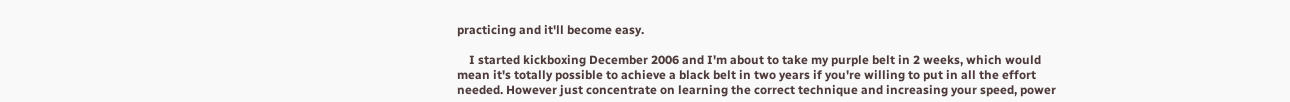practicing and it'll become easy.

    I started kickboxing December 2006 and I'm about to take my purple belt in 2 weeks, which would mean it's totally possible to achieve a black belt in two years if you're willing to put in all the effort needed. However just concentrate on learning the correct technique and increasing your speed, power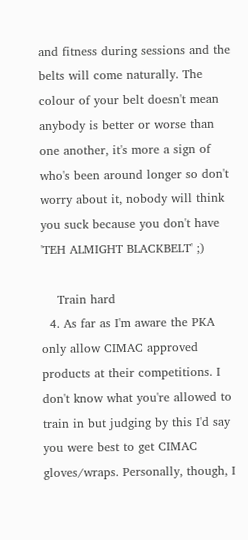and fitness during sessions and the belts will come naturally. The colour of your belt doesn't mean anybody is better or worse than one another, it's more a sign of who's been around longer so don't worry about it, nobody will think you suck because you don't have 'TEH ALMIGHT BLACKBELT' ;)

    Train hard
  4. As far as I'm aware the PKA only allow CIMAC approved products at their competitions. I don't know what you're allowed to train in but judging by this I'd say you were best to get CIMAC gloves/wraps. Personally, though, I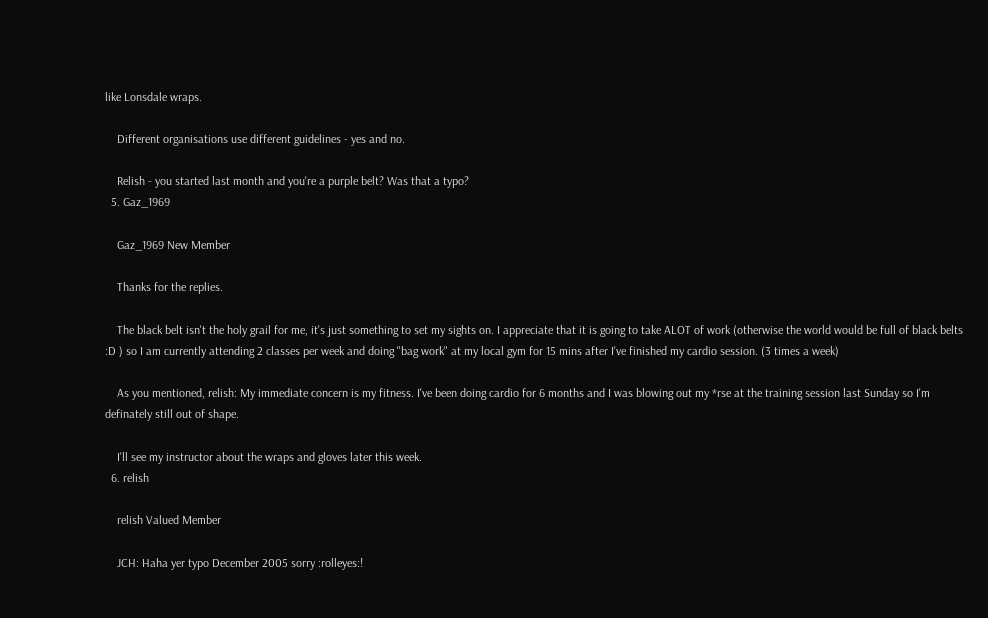like Lonsdale wraps.

    Different organisations use different guidelines - yes and no.

    Relish - you started last month and you're a purple belt? Was that a typo?
  5. Gaz_1969

    Gaz_1969 New Member

    Thanks for the replies.

    The black belt isn't the holy grail for me, it's just something to set my sights on. I appreciate that it is going to take ALOT of work (otherwise the world would be full of black belts :D ) so I am currently attending 2 classes per week and doing "bag work" at my local gym for 15 mins after I've finished my cardio session. (3 times a week)

    As you mentioned, relish: My immediate concern is my fitness. I've been doing cardio for 6 months and I was blowing out my *rse at the training session last Sunday so I'm definately still out of shape.

    I'll see my instructor about the wraps and gloves later this week.
  6. relish

    relish Valued Member

    JCH: Haha yer typo December 2005 sorry :rolleyes:!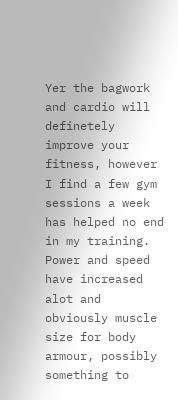Yer the bagwork and cardio will definetely improve your fitness, however I find a few gym sessions a week has helped no end in my training. Power and speed have increased alot and obviously muscle size for body armour, possibly something to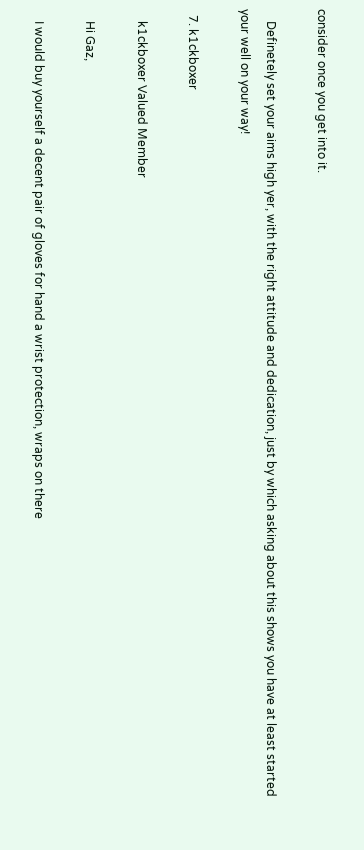consider once you get into it.

    Definetely set your aims high yer, with the right attitude and dedication, just by which asking about this shows you have at least started your well on your way!

  7. k1ckboxer

    k1ckboxer Valued Member

    Hi Gaz,

    I would buy yourself a decent pair of gloves for hand a wrist protection, wraps on there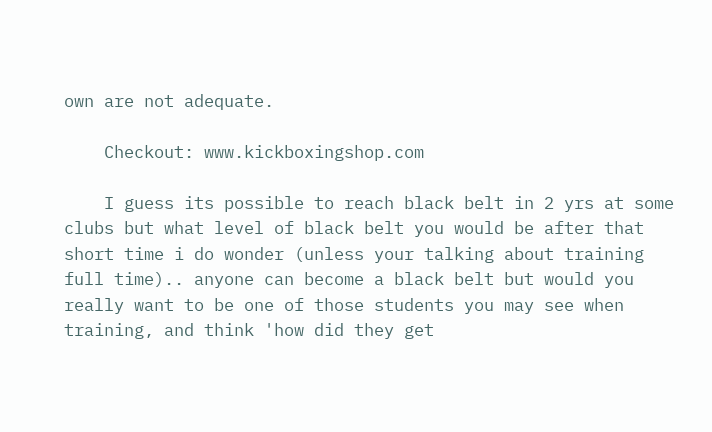own are not adequate.

    Checkout: www.kickboxingshop.com

    I guess its possible to reach black belt in 2 yrs at some clubs but what level of black belt you would be after that short time i do wonder (unless your talking about training full time).. anyone can become a black belt but would you really want to be one of those students you may see when training, and think 'how did they get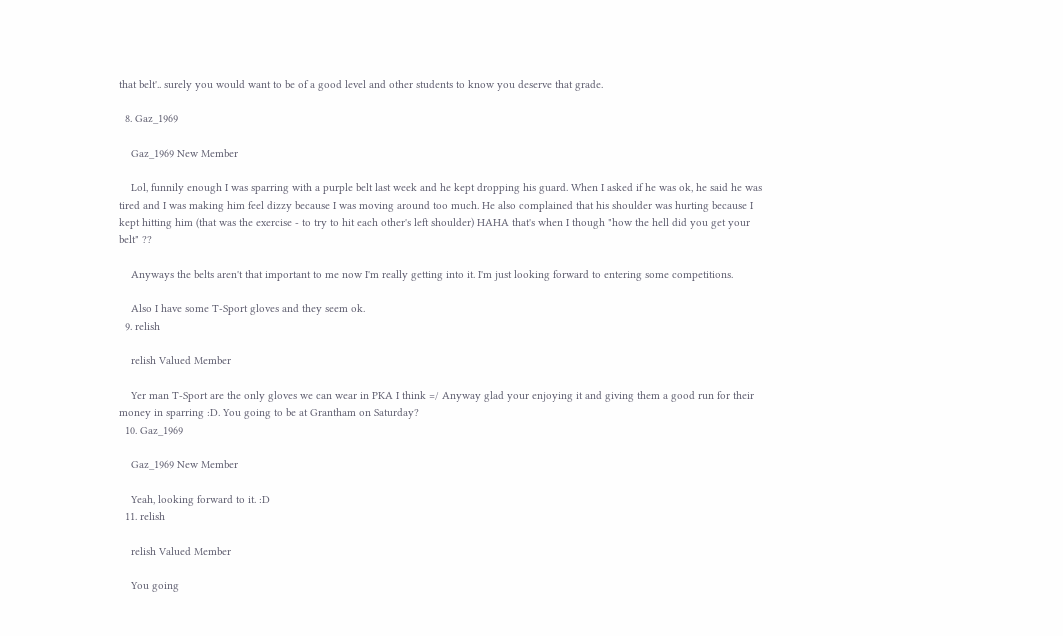that belt'.. surely you would want to be of a good level and other students to know you deserve that grade.

  8. Gaz_1969

    Gaz_1969 New Member

    Lol, funnily enough I was sparring with a purple belt last week and he kept dropping his guard. When I asked if he was ok, he said he was tired and I was making him feel dizzy because I was moving around too much. He also complained that his shoulder was hurting because I kept hitting him (that was the exercise - to try to hit each other's left shoulder) HAHA that's when I though "how the hell did you get your belt" ??

    Anyways the belts aren't that important to me now I'm really getting into it. I'm just looking forward to entering some competitions.

    Also I have some T-Sport gloves and they seem ok.
  9. relish

    relish Valued Member

    Yer man T-Sport are the only gloves we can wear in PKA I think =/ Anyway glad your enjoying it and giving them a good run for their money in sparring :D. You going to be at Grantham on Saturday?
  10. Gaz_1969

    Gaz_1969 New Member

    Yeah, looking forward to it. :D
  11. relish

    relish Valued Member

    You going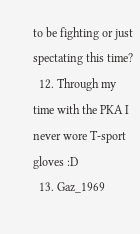to be fighting or just spectating this time?
  12. Through my time with the PKA I never wore T-sport gloves :D
  13. Gaz_1969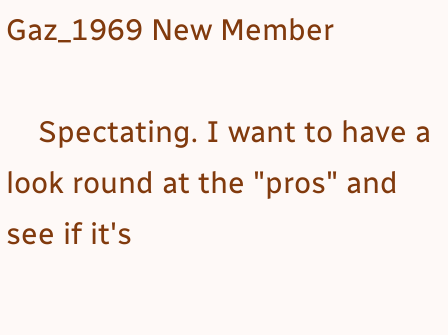Gaz_1969 New Member

    Spectating. I want to have a look round at the "pros" and see if it's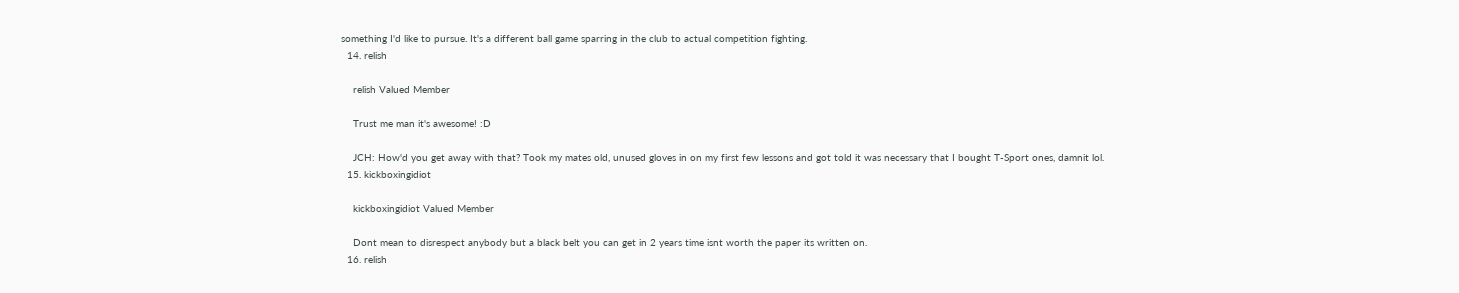something I'd like to pursue. It's a different ball game sparring in the club to actual competition fighting.
  14. relish

    relish Valued Member

    Trust me man it's awesome! :D

    JCH: How'd you get away with that? Took my mates old, unused gloves in on my first few lessons and got told it was necessary that I bought T-Sport ones, damnit lol.
  15. kickboxingidiot

    kickboxingidiot Valued Member

    Dont mean to disrespect anybody but a black belt you can get in 2 years time isnt worth the paper its written on.
  16. relish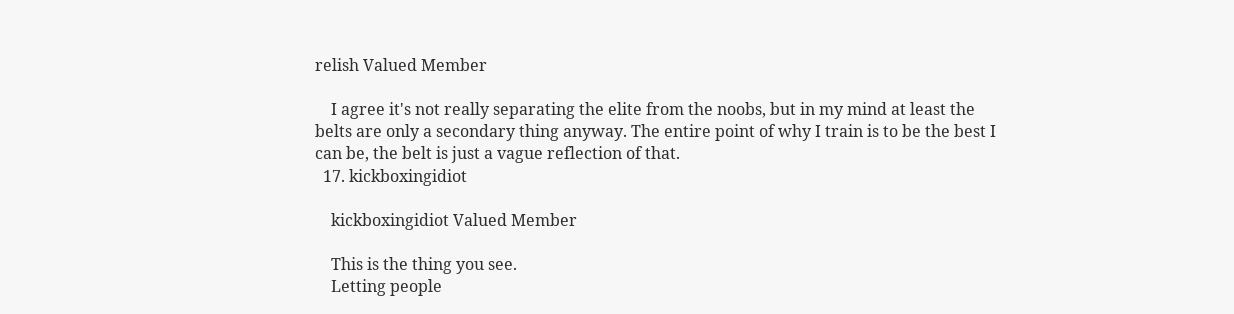relish Valued Member

    I agree it's not really separating the elite from the noobs, but in my mind at least the belts are only a secondary thing anyway. The entire point of why I train is to be the best I can be, the belt is just a vague reflection of that.
  17. kickboxingidiot

    kickboxingidiot Valued Member

    This is the thing you see.
    Letting people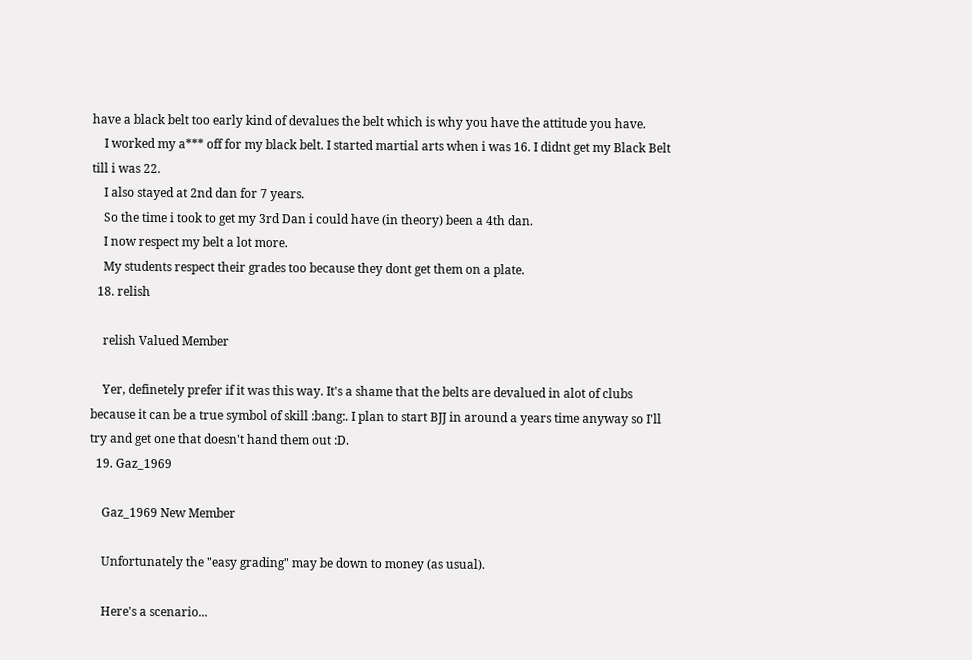have a black belt too early kind of devalues the belt which is why you have the attitude you have.
    I worked my a*** off for my black belt. I started martial arts when i was 16. I didnt get my Black Belt till i was 22.
    I also stayed at 2nd dan for 7 years.
    So the time i took to get my 3rd Dan i could have (in theory) been a 4th dan.
    I now respect my belt a lot more.
    My students respect their grades too because they dont get them on a plate.
  18. relish

    relish Valued Member

    Yer, definetely prefer if it was this way. It's a shame that the belts are devalued in alot of clubs because it can be a true symbol of skill :bang:. I plan to start BJJ in around a years time anyway so I'll try and get one that doesn't hand them out :D.
  19. Gaz_1969

    Gaz_1969 New Member

    Unfortunately the "easy grading" may be down to money (as usual).

    Here's a scenario...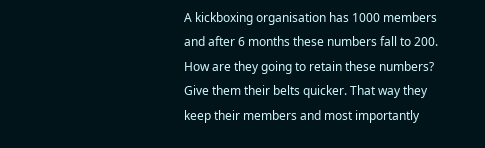A kickboxing organisation has 1000 members and after 6 months these numbers fall to 200. How are they going to retain these numbers? Give them their belts quicker. That way they keep their members and most importantly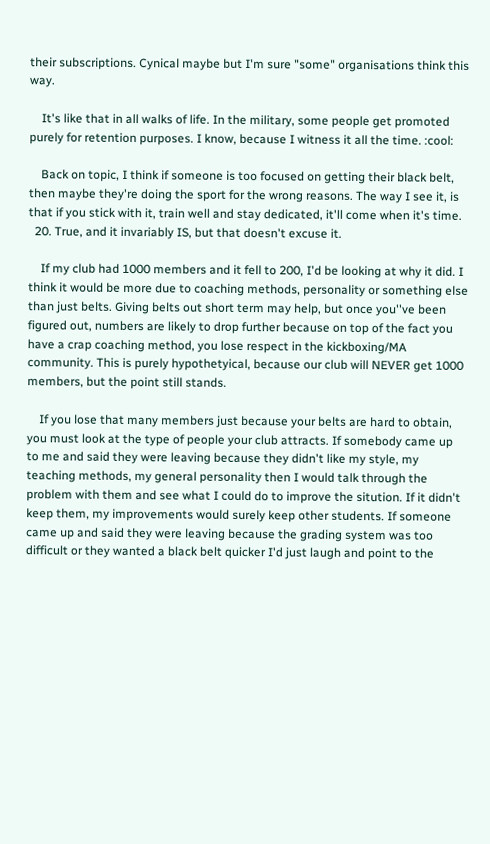their subscriptions. Cynical maybe but I'm sure "some" organisations think this way.

    It's like that in all walks of life. In the military, some people get promoted purely for retention purposes. I know, because I witness it all the time. :cool:

    Back on topic, I think if someone is too focused on getting their black belt, then maybe they're doing the sport for the wrong reasons. The way I see it, is that if you stick with it, train well and stay dedicated, it'll come when it's time.
  20. True, and it invariably IS, but that doesn't excuse it.

    If my club had 1000 members and it fell to 200, I'd be looking at why it did. I think it would be more due to coaching methods, personality or something else than just belts. Giving belts out short term may help, but once you''ve been figured out, numbers are likely to drop further because on top of the fact you have a crap coaching method, you lose respect in the kickboxing/MA community. This is purely hypothetyical, because our club will NEVER get 1000 members, but the point still stands.

    If you lose that many members just because your belts are hard to obtain, you must look at the type of people your club attracts. If somebody came up to me and said they were leaving because they didn't like my style, my teaching methods, my general personality then I would talk through the problem with them and see what I could do to improve the sitution. If it didn't keep them, my improvements would surely keep other students. If someone came up and said they were leaving because the grading system was too difficult or they wanted a black belt quicker I'd just laugh and point to the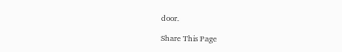door.

Share This Page